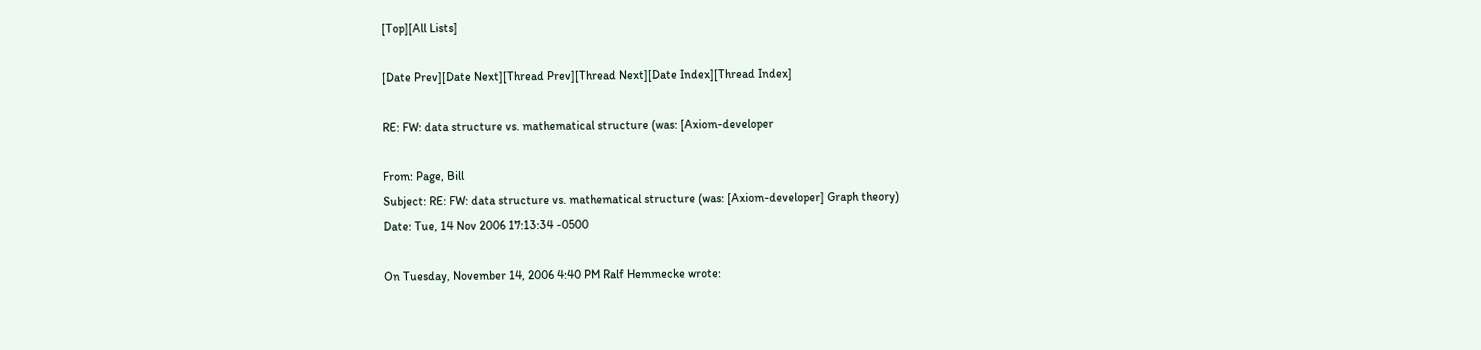[Top][All Lists]

[Date Prev][Date Next][Thread Prev][Thread Next][Date Index][Thread Index]

RE: FW: data structure vs. mathematical structure (was: [Axiom-developer

From: Page, Bill
Subject: RE: FW: data structure vs. mathematical structure (was: [Axiom-developer] Graph theory)
Date: Tue, 14 Nov 2006 17:13:34 -0500

On Tuesday, November 14, 2006 4:40 PM Ralf Hemmecke wrote: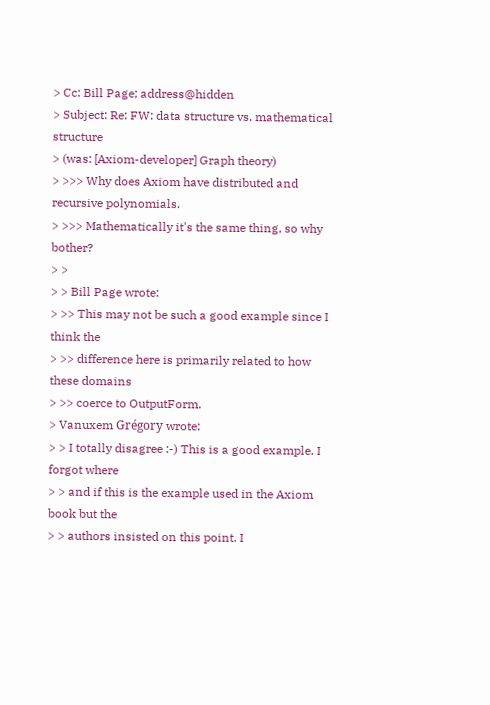> Cc: Bill Page; address@hidden
> Subject: Re: FW: data structure vs. mathematical structure
> (was: [Axiom-developer] Graph theory)
> >>> Why does Axiom have distributed and recursive polynomials.
> >>> Mathematically it's the same thing, so why bother?
> >
> > Bill Page wrote:
> >> This may not be such a good example since I think the
> >> difference here is primarily related to how these domains
> >> coerce to OutputForm.
> Vanuxem Grégory wrote:
> > I totally disagree :-) This is a good example. I forgot where
> > and if this is the example used in the Axiom book but the
> > authors insisted on this point. I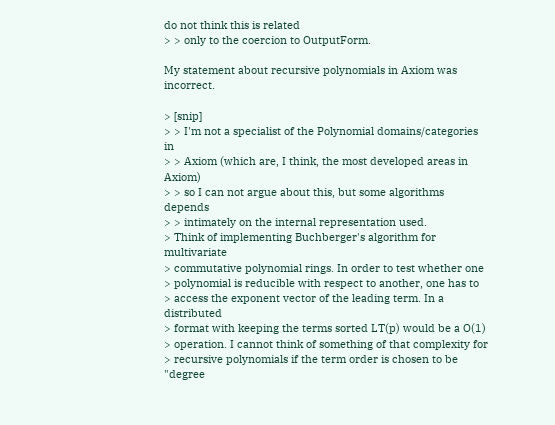do not think this is related
> > only to the coercion to OutputForm.

My statement about recursive polynomials in Axiom was incorrect.

> [snip]
> > I'm not a specialist of the Polynomial domains/categories in
> > Axiom (which are, I think, the most developed areas in Axiom)
> > so I can not argue about this, but some algorithms depends
> > intimately on the internal representation used.
> Think of implementing Buchberger's algorithm for multivariate
> commutative polynomial rings. In order to test whether one
> polynomial is reducible with respect to another, one has to
> access the exponent vector of the leading term. In a distributed
> format with keeping the terms sorted LT(p) would be a O(1)
> operation. I cannot think of something of that complexity for
> recursive polynomials if the term order is chosen to be "degree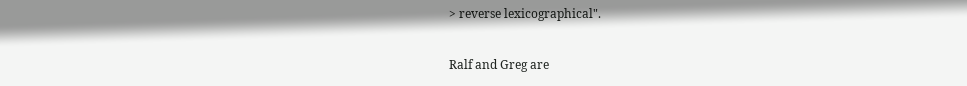> reverse lexicographical".

Ralf and Greg are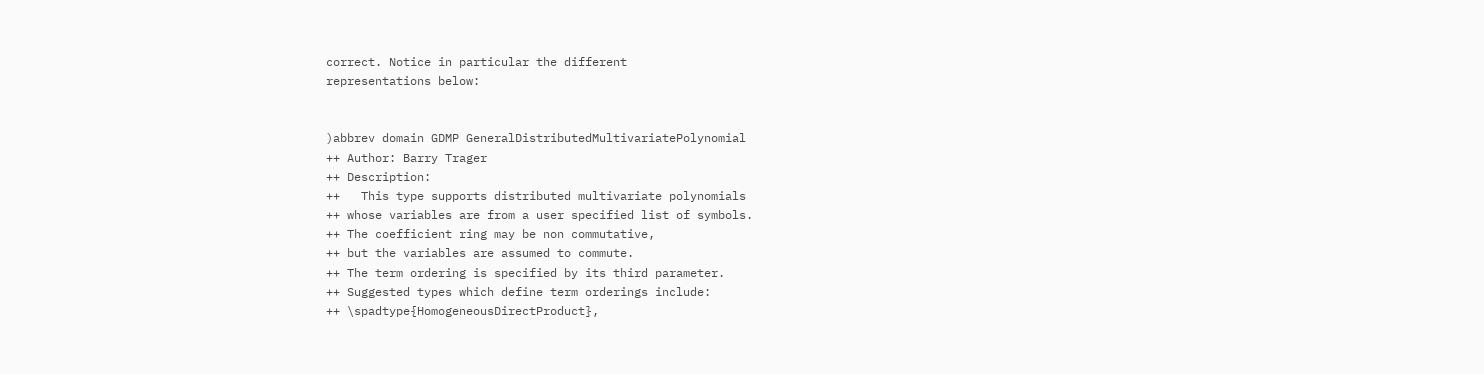correct. Notice in particular the different
representations below:


)abbrev domain GDMP GeneralDistributedMultivariatePolynomial
++ Author: Barry Trager
++ Description:
++   This type supports distributed multivariate polynomials
++ whose variables are from a user specified list of symbols.
++ The coefficient ring may be non commutative,
++ but the variables are assumed to commute.
++ The term ordering is specified by its third parameter.
++ Suggested types which define term orderings include:
++ \spadtype{HomogeneousDirectProduct},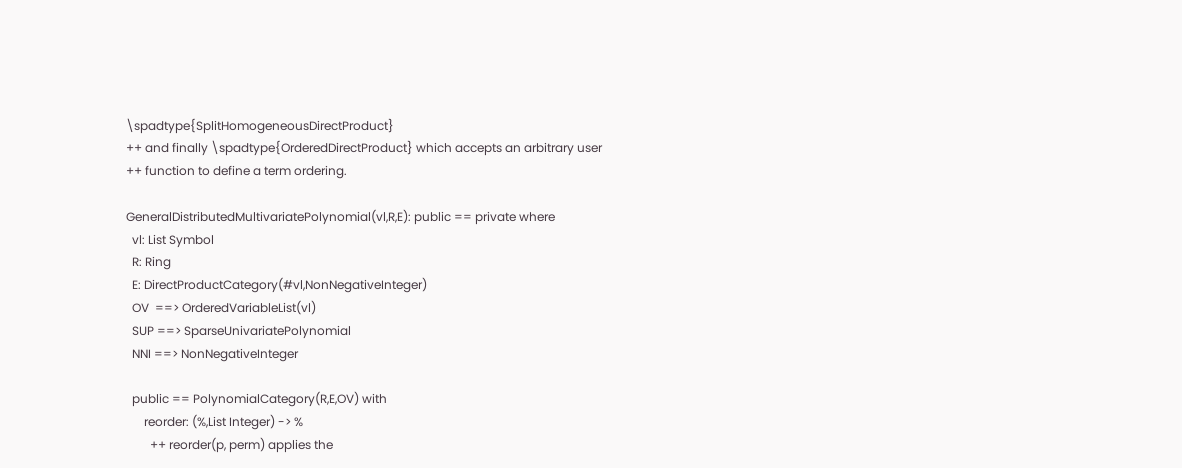\spadtype{SplitHomogeneousDirectProduct}
++ and finally \spadtype{OrderedDirectProduct} which accepts an arbitrary user
++ function to define a term ordering.

GeneralDistributedMultivariatePolynomial(vl,R,E): public == private where
  vl: List Symbol
  R: Ring
  E: DirectProductCategory(#vl,NonNegativeInteger)
  OV  ==> OrderedVariableList(vl)
  SUP ==> SparseUnivariatePolynomial
  NNI ==> NonNegativeInteger

  public == PolynomialCategory(R,E,OV) with
      reorder: (%,List Integer) -> %
        ++ reorder(p, perm) applies the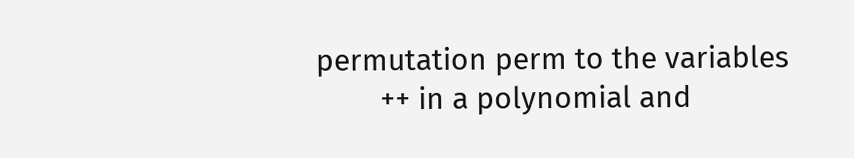permutation perm to the variables
        ++ in a polynomial and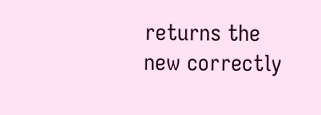returns the new correctly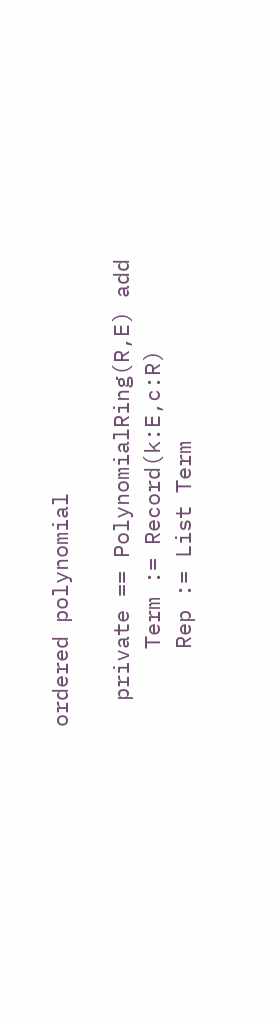ordered polynomial

  private == PolynomialRing(R,E) add
      Term := Record(k:E,c:R)
      Rep := List Term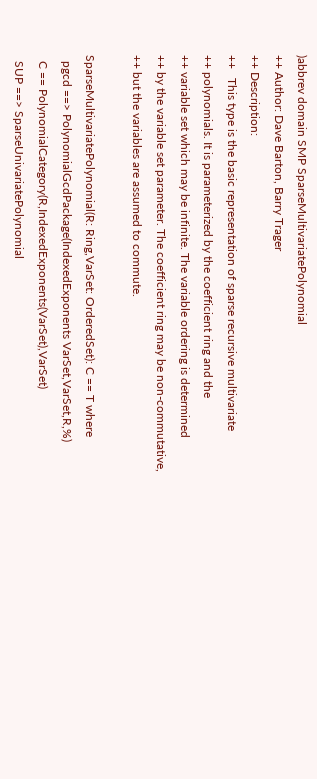)abbrev domain SMP SparseMultivariatePolynomial
++ Author: Dave Barton, Barry Trager
++ Description:
++   This type is the basic representation of sparse recursive multivariate
++ polynomials. It is parameterized by the coefficient ring and the
++ variable set which may be infinite. The variable ordering is determined
++ by the variable set parameter. The coefficient ring may be non-commutative,
++ but the variables are assumed to commute.

SparseMultivariatePolynomial(R: Ring,VarSet: OrderedSet): C == T where
  pgcd ==> PolynomialGcdPackage(IndexedExponents VarSet,VarSet,R,%)
  C == PolynomialCategory(R,IndexedExponents(VarSet),VarSet)
  SUP ==> SparseUnivariatePolynomial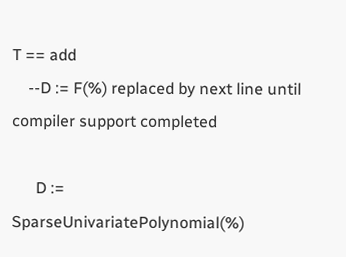T == add
    --D := F(%) replaced by next line until compiler support completed

      D := SparseUnivariatePolynomial(%)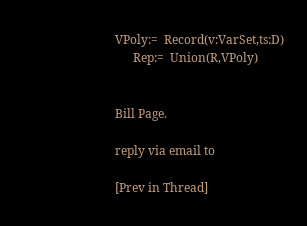VPoly:=  Record(v:VarSet,ts:D)
      Rep:=  Union(R,VPoly)


Bill Page.

reply via email to

[Prev in Thread]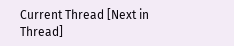Current Thread [Next in Thread]